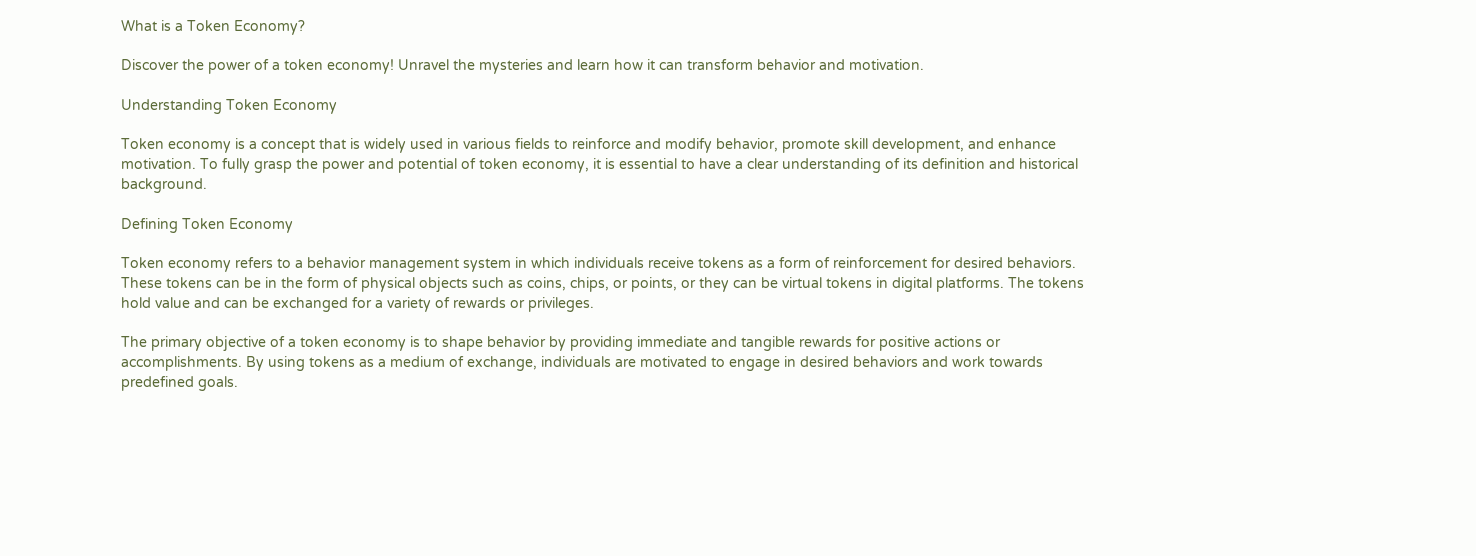What is a Token Economy?

Discover the power of a token economy! Unravel the mysteries and learn how it can transform behavior and motivation.

Understanding Token Economy

Token economy is a concept that is widely used in various fields to reinforce and modify behavior, promote skill development, and enhance motivation. To fully grasp the power and potential of token economy, it is essential to have a clear understanding of its definition and historical background.

Defining Token Economy

Token economy refers to a behavior management system in which individuals receive tokens as a form of reinforcement for desired behaviors. These tokens can be in the form of physical objects such as coins, chips, or points, or they can be virtual tokens in digital platforms. The tokens hold value and can be exchanged for a variety of rewards or privileges.

The primary objective of a token economy is to shape behavior by providing immediate and tangible rewards for positive actions or accomplishments. By using tokens as a medium of exchange, individuals are motivated to engage in desired behaviors and work towards predefined goals.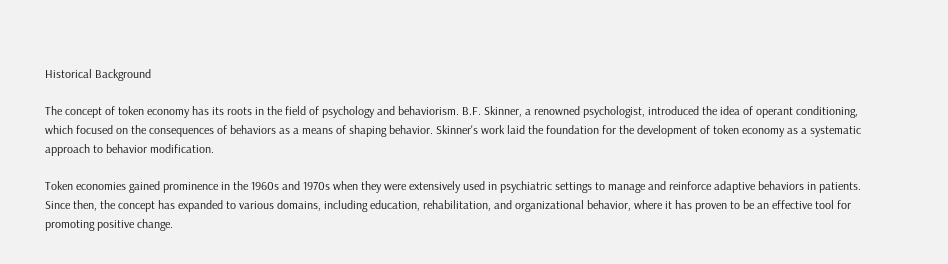Historical Background

The concept of token economy has its roots in the field of psychology and behaviorism. B.F. Skinner, a renowned psychologist, introduced the idea of operant conditioning, which focused on the consequences of behaviors as a means of shaping behavior. Skinner's work laid the foundation for the development of token economy as a systematic approach to behavior modification.

Token economies gained prominence in the 1960s and 1970s when they were extensively used in psychiatric settings to manage and reinforce adaptive behaviors in patients. Since then, the concept has expanded to various domains, including education, rehabilitation, and organizational behavior, where it has proven to be an effective tool for promoting positive change.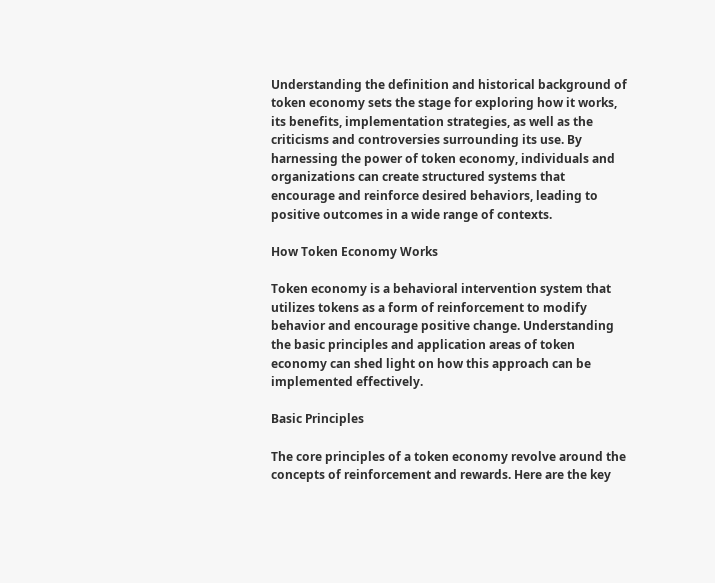Understanding the definition and historical background of token economy sets the stage for exploring how it works, its benefits, implementation strategies, as well as the criticisms and controversies surrounding its use. By harnessing the power of token economy, individuals and organizations can create structured systems that encourage and reinforce desired behaviors, leading to positive outcomes in a wide range of contexts.

How Token Economy Works

Token economy is a behavioral intervention system that utilizes tokens as a form of reinforcement to modify behavior and encourage positive change. Understanding the basic principles and application areas of token economy can shed light on how this approach can be implemented effectively.

Basic Principles

The core principles of a token economy revolve around the concepts of reinforcement and rewards. Here are the key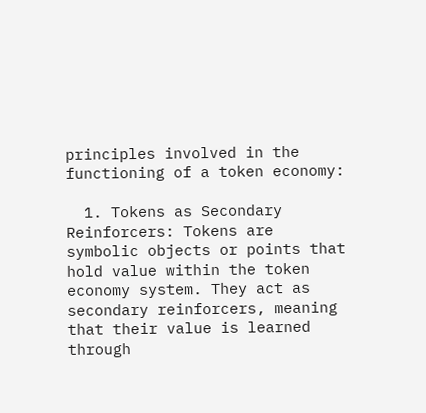principles involved in the functioning of a token economy:

  1. Tokens as Secondary Reinforcers: Tokens are symbolic objects or points that hold value within the token economy system. They act as secondary reinforcers, meaning that their value is learned through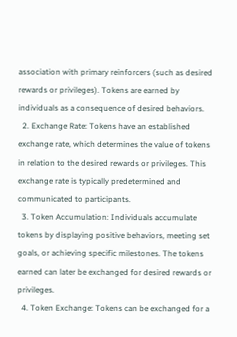association with primary reinforcers (such as desired rewards or privileges). Tokens are earned by individuals as a consequence of desired behaviors.
  2. Exchange Rate: Tokens have an established exchange rate, which determines the value of tokens in relation to the desired rewards or privileges. This exchange rate is typically predetermined and communicated to participants.
  3. Token Accumulation: Individuals accumulate tokens by displaying positive behaviors, meeting set goals, or achieving specific milestones. The tokens earned can later be exchanged for desired rewards or privileges.
  4. Token Exchange: Tokens can be exchanged for a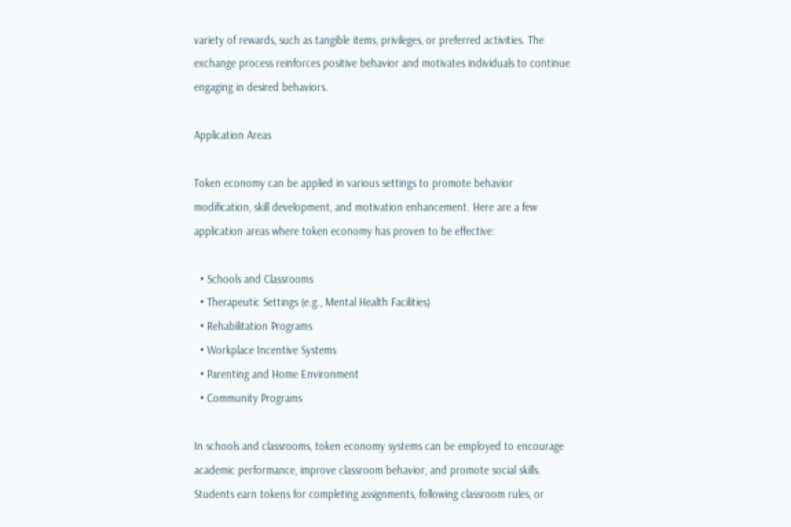variety of rewards, such as tangible items, privileges, or preferred activities. The exchange process reinforces positive behavior and motivates individuals to continue engaging in desired behaviors.

Application Areas

Token economy can be applied in various settings to promote behavior modification, skill development, and motivation enhancement. Here are a few application areas where token economy has proven to be effective:

  • Schools and Classrooms
  • Therapeutic Settings (e.g., Mental Health Facilities)
  • Rehabilitation Programs
  • Workplace Incentive Systems
  • Parenting and Home Environment
  • Community Programs

In schools and classrooms, token economy systems can be employed to encourage academic performance, improve classroom behavior, and promote social skills. Students earn tokens for completing assignments, following classroom rules, or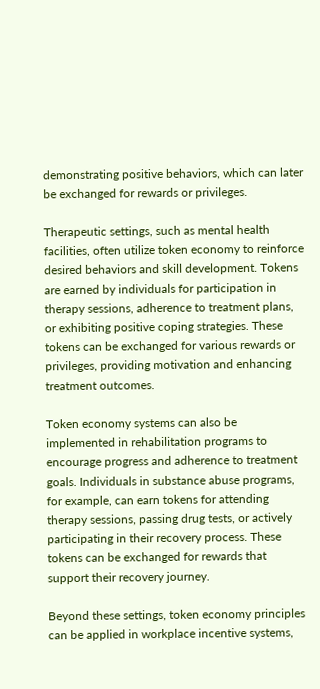demonstrating positive behaviors, which can later be exchanged for rewards or privileges.

Therapeutic settings, such as mental health facilities, often utilize token economy to reinforce desired behaviors and skill development. Tokens are earned by individuals for participation in therapy sessions, adherence to treatment plans, or exhibiting positive coping strategies. These tokens can be exchanged for various rewards or privileges, providing motivation and enhancing treatment outcomes.

Token economy systems can also be implemented in rehabilitation programs to encourage progress and adherence to treatment goals. Individuals in substance abuse programs, for example, can earn tokens for attending therapy sessions, passing drug tests, or actively participating in their recovery process. These tokens can be exchanged for rewards that support their recovery journey.

Beyond these settings, token economy principles can be applied in workplace incentive systems,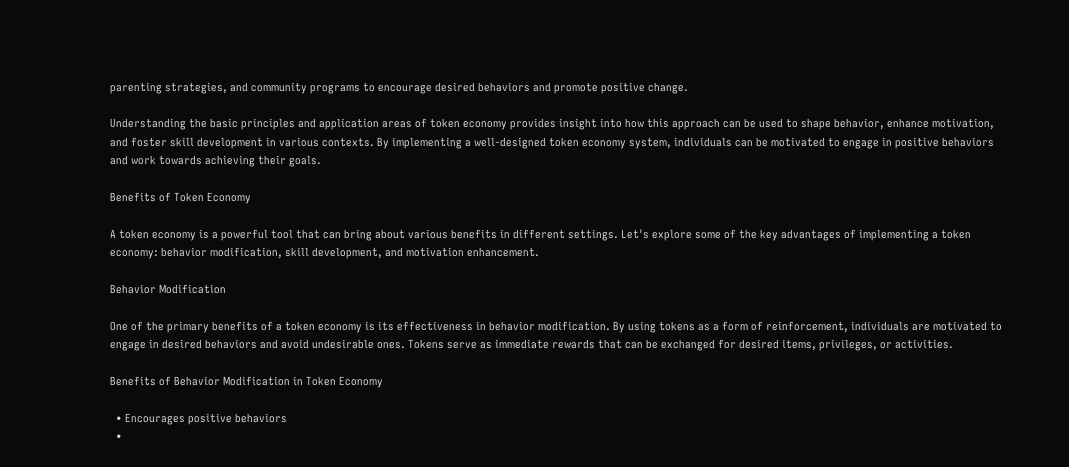parenting strategies, and community programs to encourage desired behaviors and promote positive change.

Understanding the basic principles and application areas of token economy provides insight into how this approach can be used to shape behavior, enhance motivation, and foster skill development in various contexts. By implementing a well-designed token economy system, individuals can be motivated to engage in positive behaviors and work towards achieving their goals.

Benefits of Token Economy

A token economy is a powerful tool that can bring about various benefits in different settings. Let's explore some of the key advantages of implementing a token economy: behavior modification, skill development, and motivation enhancement.

Behavior Modification

One of the primary benefits of a token economy is its effectiveness in behavior modification. By using tokens as a form of reinforcement, individuals are motivated to engage in desired behaviors and avoid undesirable ones. Tokens serve as immediate rewards that can be exchanged for desired items, privileges, or activities.

Benefits of Behavior Modification in Token Economy

  • Encourages positive behaviors
  •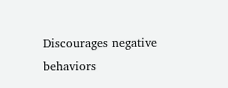Discourages negative behaviors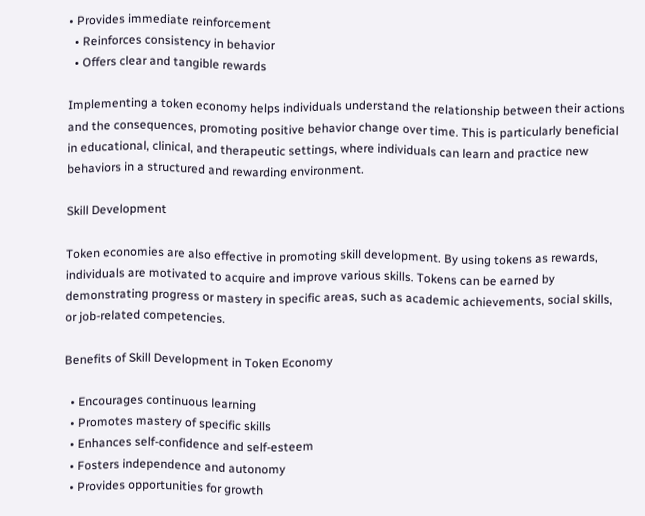• Provides immediate reinforcement
  • Reinforces consistency in behavior
  • Offers clear and tangible rewards

Implementing a token economy helps individuals understand the relationship between their actions and the consequences, promoting positive behavior change over time. This is particularly beneficial in educational, clinical, and therapeutic settings, where individuals can learn and practice new behaviors in a structured and rewarding environment.

Skill Development

Token economies are also effective in promoting skill development. By using tokens as rewards, individuals are motivated to acquire and improve various skills. Tokens can be earned by demonstrating progress or mastery in specific areas, such as academic achievements, social skills, or job-related competencies.

Benefits of Skill Development in Token Economy

  • Encourages continuous learning
  • Promotes mastery of specific skills
  • Enhances self-confidence and self-esteem
  • Fosters independence and autonomy
  • Provides opportunities for growth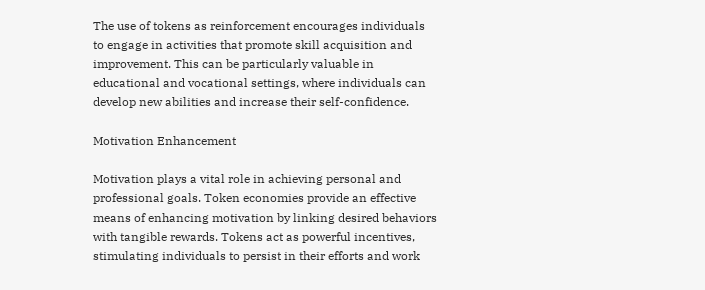The use of tokens as reinforcement encourages individuals to engage in activities that promote skill acquisition and improvement. This can be particularly valuable in educational and vocational settings, where individuals can develop new abilities and increase their self-confidence.

Motivation Enhancement

Motivation plays a vital role in achieving personal and professional goals. Token economies provide an effective means of enhancing motivation by linking desired behaviors with tangible rewards. Tokens act as powerful incentives, stimulating individuals to persist in their efforts and work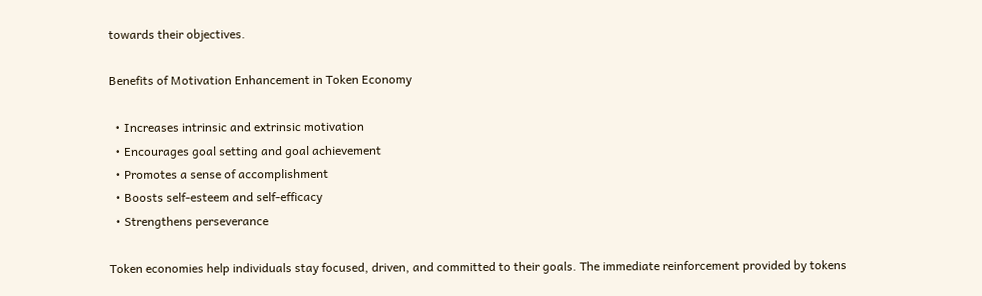towards their objectives.

Benefits of Motivation Enhancement in Token Economy

  • Increases intrinsic and extrinsic motivation
  • Encourages goal setting and goal achievement
  • Promotes a sense of accomplishment
  • Boosts self-esteem and self-efficacy
  • Strengthens perseverance

Token economies help individuals stay focused, driven, and committed to their goals. The immediate reinforcement provided by tokens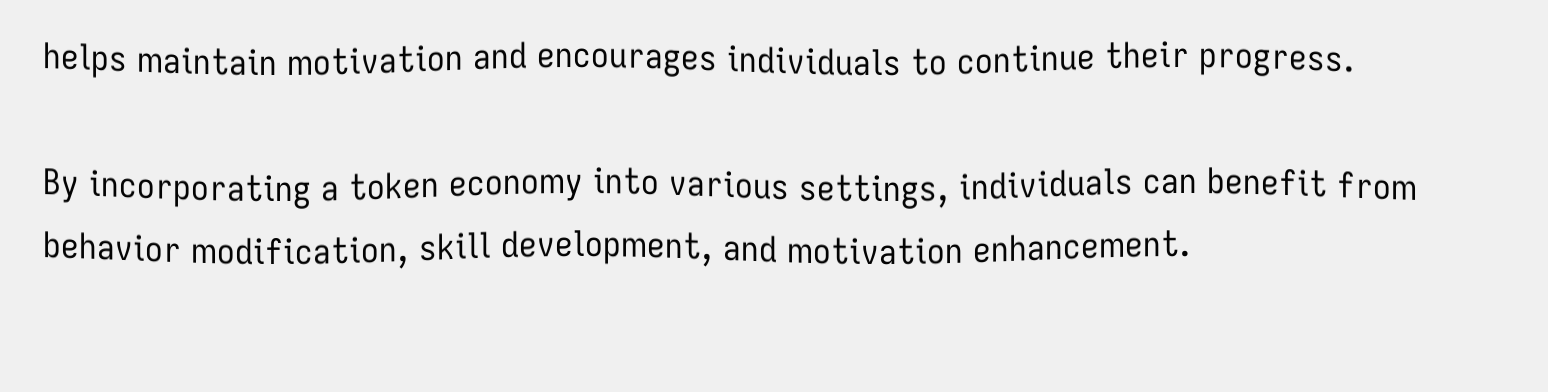helps maintain motivation and encourages individuals to continue their progress.

By incorporating a token economy into various settings, individuals can benefit from behavior modification, skill development, and motivation enhancement.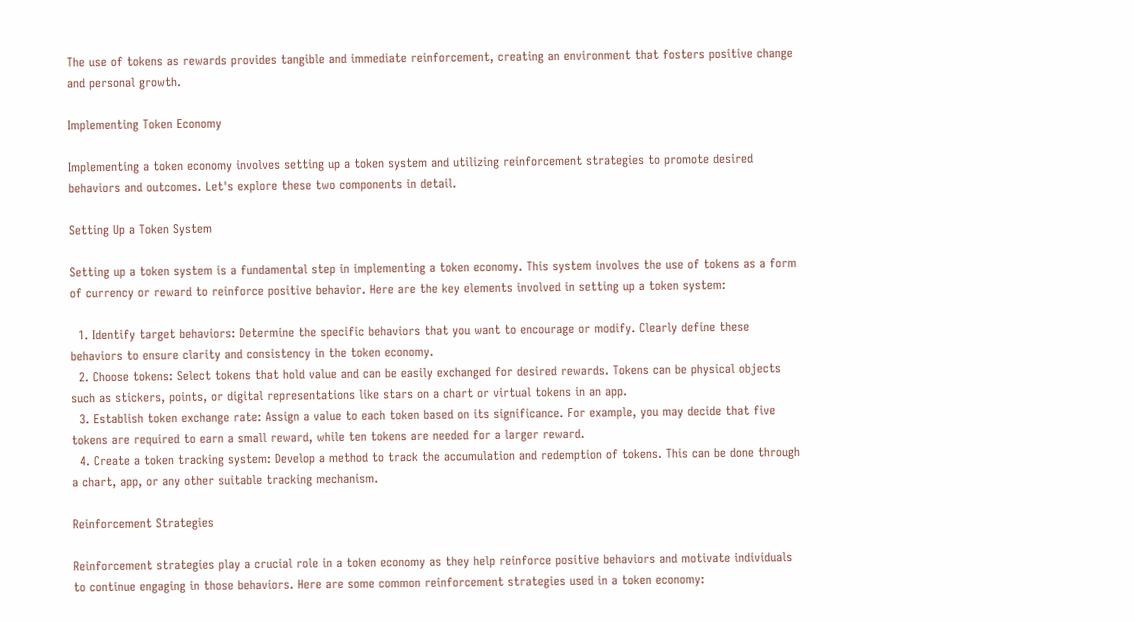The use of tokens as rewards provides tangible and immediate reinforcement, creating an environment that fosters positive change and personal growth.

Implementing Token Economy

Implementing a token economy involves setting up a token system and utilizing reinforcement strategies to promote desired behaviors and outcomes. Let's explore these two components in detail.

Setting Up a Token System

Setting up a token system is a fundamental step in implementing a token economy. This system involves the use of tokens as a form of currency or reward to reinforce positive behavior. Here are the key elements involved in setting up a token system:

  1. Identify target behaviors: Determine the specific behaviors that you want to encourage or modify. Clearly define these behaviors to ensure clarity and consistency in the token economy.
  2. Choose tokens: Select tokens that hold value and can be easily exchanged for desired rewards. Tokens can be physical objects such as stickers, points, or digital representations like stars on a chart or virtual tokens in an app.
  3. Establish token exchange rate: Assign a value to each token based on its significance. For example, you may decide that five tokens are required to earn a small reward, while ten tokens are needed for a larger reward.
  4. Create a token tracking system: Develop a method to track the accumulation and redemption of tokens. This can be done through a chart, app, or any other suitable tracking mechanism.

Reinforcement Strategies

Reinforcement strategies play a crucial role in a token economy as they help reinforce positive behaviors and motivate individuals to continue engaging in those behaviors. Here are some common reinforcement strategies used in a token economy: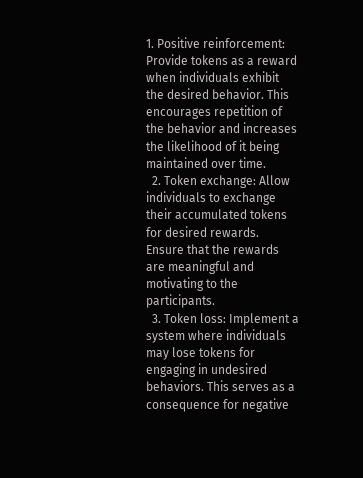1. Positive reinforcement: Provide tokens as a reward when individuals exhibit the desired behavior. This encourages repetition of the behavior and increases the likelihood of it being maintained over time.
  2. Token exchange: Allow individuals to exchange their accumulated tokens for desired rewards. Ensure that the rewards are meaningful and motivating to the participants.
  3. Token loss: Implement a system where individuals may lose tokens for engaging in undesired behaviors. This serves as a consequence for negative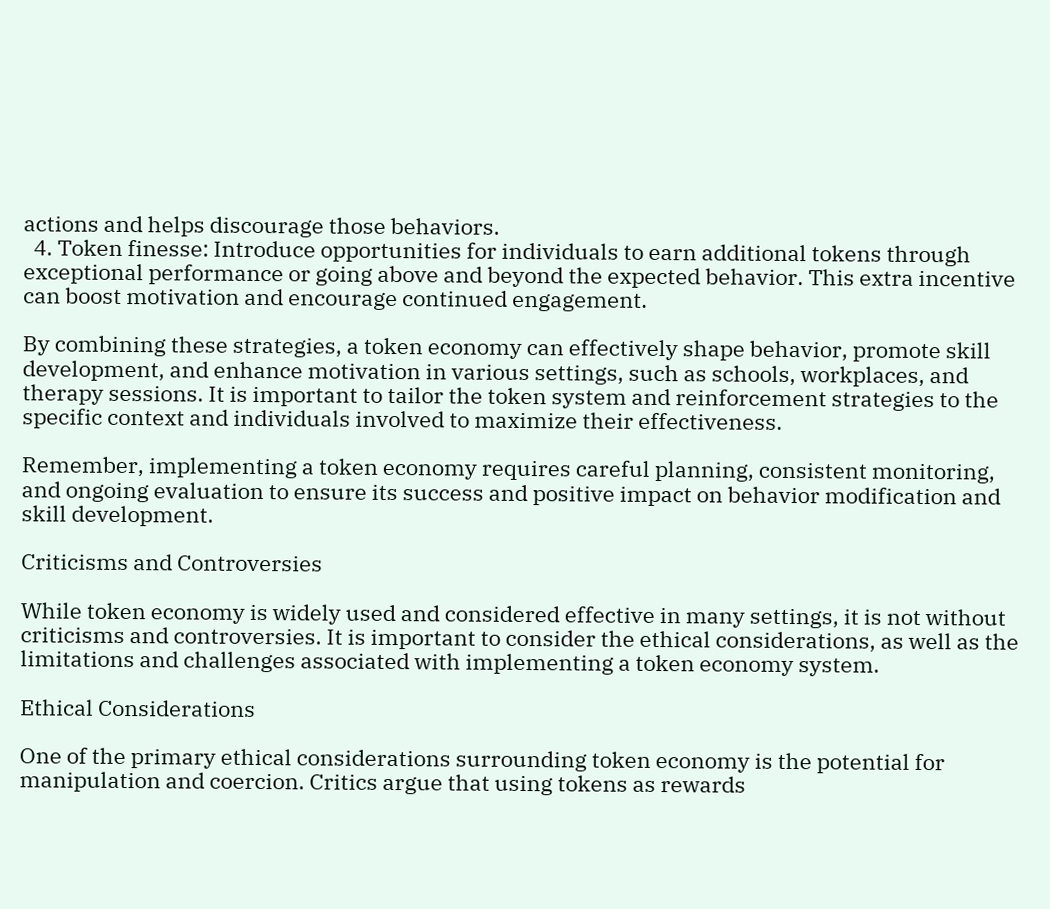actions and helps discourage those behaviors.
  4. Token finesse: Introduce opportunities for individuals to earn additional tokens through exceptional performance or going above and beyond the expected behavior. This extra incentive can boost motivation and encourage continued engagement.

By combining these strategies, a token economy can effectively shape behavior, promote skill development, and enhance motivation in various settings, such as schools, workplaces, and therapy sessions. It is important to tailor the token system and reinforcement strategies to the specific context and individuals involved to maximize their effectiveness.

Remember, implementing a token economy requires careful planning, consistent monitoring, and ongoing evaluation to ensure its success and positive impact on behavior modification and skill development.

Criticisms and Controversies

While token economy is widely used and considered effective in many settings, it is not without criticisms and controversies. It is important to consider the ethical considerations, as well as the limitations and challenges associated with implementing a token economy system.

Ethical Considerations

One of the primary ethical considerations surrounding token economy is the potential for manipulation and coercion. Critics argue that using tokens as rewards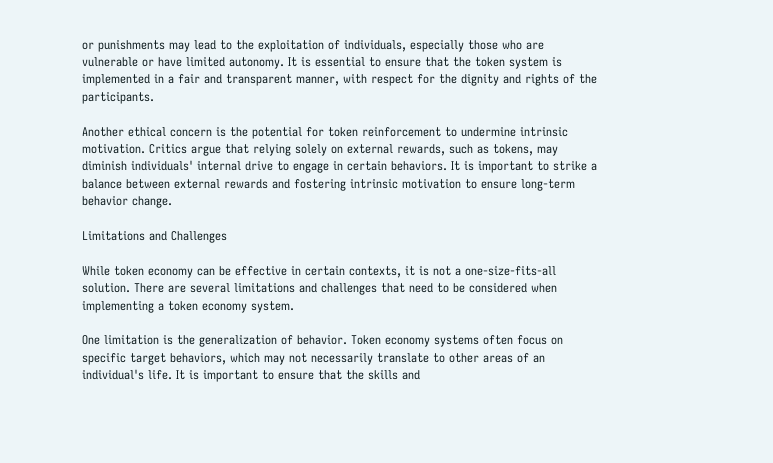or punishments may lead to the exploitation of individuals, especially those who are vulnerable or have limited autonomy. It is essential to ensure that the token system is implemented in a fair and transparent manner, with respect for the dignity and rights of the participants.

Another ethical concern is the potential for token reinforcement to undermine intrinsic motivation. Critics argue that relying solely on external rewards, such as tokens, may diminish individuals' internal drive to engage in certain behaviors. It is important to strike a balance between external rewards and fostering intrinsic motivation to ensure long-term behavior change.

Limitations and Challenges

While token economy can be effective in certain contexts, it is not a one-size-fits-all solution. There are several limitations and challenges that need to be considered when implementing a token economy system.

One limitation is the generalization of behavior. Token economy systems often focus on specific target behaviors, which may not necessarily translate to other areas of an individual's life. It is important to ensure that the skills and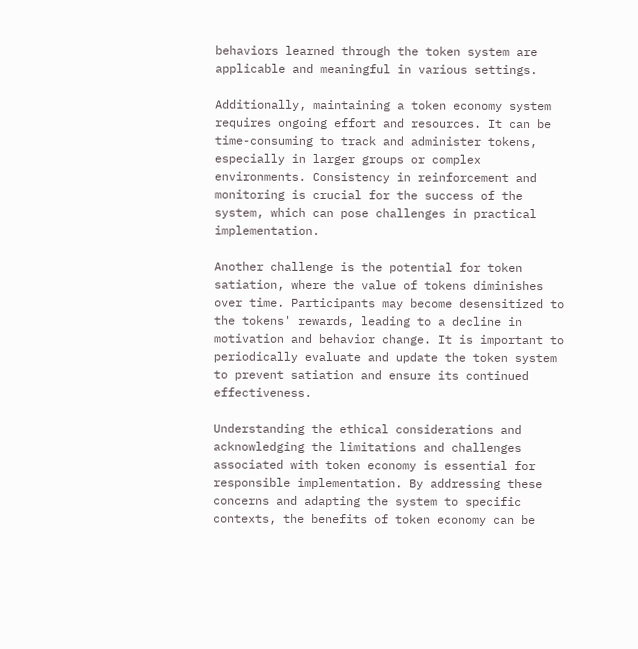behaviors learned through the token system are applicable and meaningful in various settings.

Additionally, maintaining a token economy system requires ongoing effort and resources. It can be time-consuming to track and administer tokens, especially in larger groups or complex environments. Consistency in reinforcement and monitoring is crucial for the success of the system, which can pose challenges in practical implementation.

Another challenge is the potential for token satiation, where the value of tokens diminishes over time. Participants may become desensitized to the tokens' rewards, leading to a decline in motivation and behavior change. It is important to periodically evaluate and update the token system to prevent satiation and ensure its continued effectiveness.

Understanding the ethical considerations and acknowledging the limitations and challenges associated with token economy is essential for responsible implementation. By addressing these concerns and adapting the system to specific contexts, the benefits of token economy can be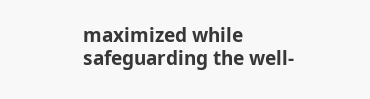maximized while safeguarding the well-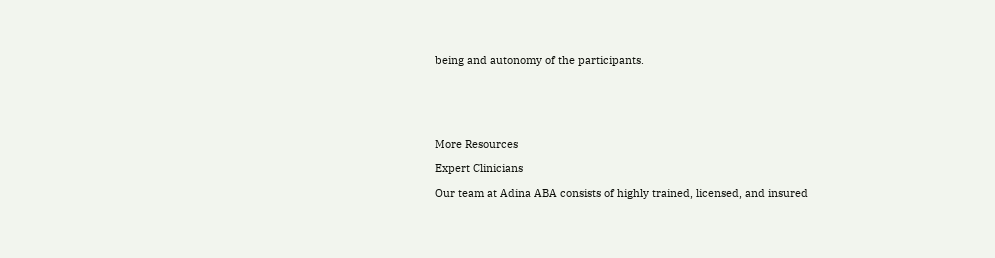being and autonomy of the participants.






More Resources

Expert Clinicians

Our team at Adina ABA consists of highly trained, licensed, and insured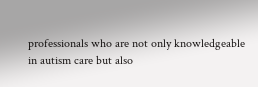professionals who are not only knowledgeable in autism care but also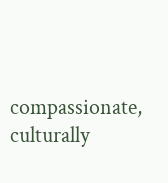compassionate, culturally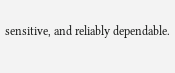sensitive, and reliably dependable.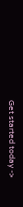Get started today ->